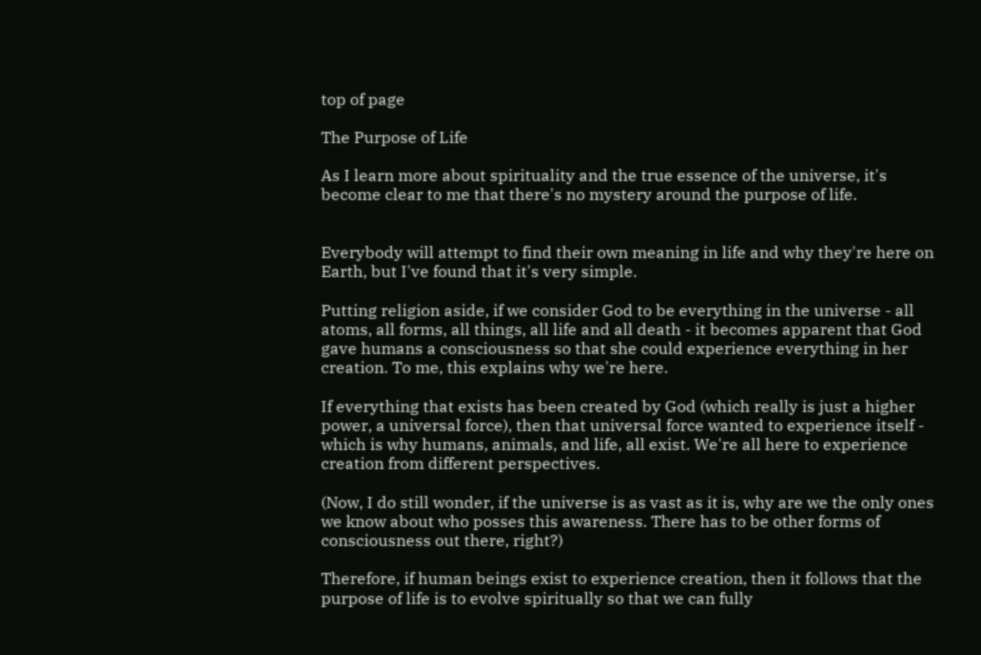top of page

The Purpose of Life

As I learn more about spirituality and the true essence of the universe, it's become clear to me that there's no mystery around the purpose of life.


Everybody will attempt to find their own meaning in life and why they're here on Earth, but I've found that it's very simple.

Putting religion aside, if we consider God to be everything in the universe - all atoms, all forms, all things, all life and all death - it becomes apparent that God gave humans a consciousness so that she could experience everything in her creation. To me, this explains why we're here.

If everything that exists has been created by God (which really is just a higher power, a universal force), then that universal force wanted to experience itself - which is why humans, animals, and life, all exist. We're all here to experience creation from different perspectives.

(Now, I do still wonder, if the universe is as vast as it is, why are we the only ones we know about who posses this awareness. There has to be other forms of consciousness out there, right?)

Therefore, if human beings exist to experience creation, then it follows that the purpose of life is to evolve spiritually so that we can fully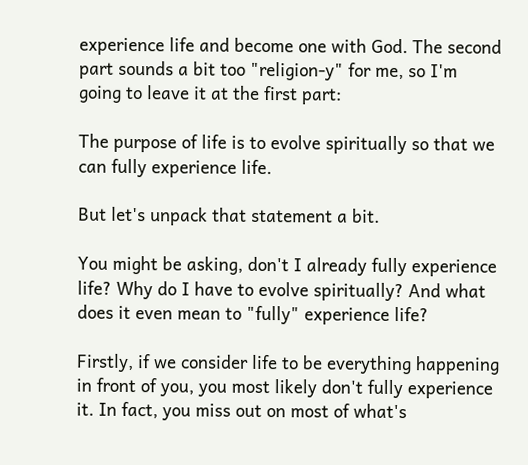experience life and become one with God. The second part sounds a bit too "religion-y" for me, so I'm going to leave it at the first part:

The purpose of life is to evolve spiritually so that we can fully experience life.

But let's unpack that statement a bit.

You might be asking, don't I already fully experience life? Why do I have to evolve spiritually? And what does it even mean to "fully" experience life?

Firstly, if we consider life to be everything happening in front of you, you most likely don't fully experience it. In fact, you miss out on most of what's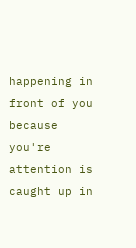happening in front of you because you're attention is caught up in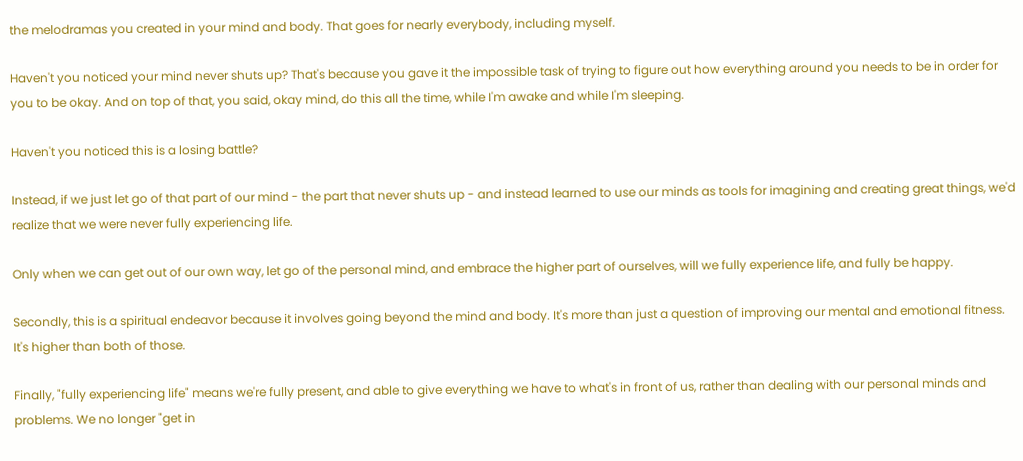the melodramas you created in your mind and body. That goes for nearly everybody, including myself.

Haven't you noticed your mind never shuts up? That's because you gave it the impossible task of trying to figure out how everything around you needs to be in order for you to be okay. And on top of that, you said, okay mind, do this all the time, while I'm awake and while I'm sleeping.

Haven't you noticed this is a losing battle?

Instead, if we just let go of that part of our mind - the part that never shuts up - and instead learned to use our minds as tools for imagining and creating great things, we'd realize that we were never fully experiencing life.

Only when we can get out of our own way, let go of the personal mind, and embrace the higher part of ourselves, will we fully experience life, and fully be happy.

Secondly, this is a spiritual endeavor because it involves going beyond the mind and body. It's more than just a question of improving our mental and emotional fitness. It's higher than both of those.

Finally, "fully experiencing life" means we're fully present, and able to give everything we have to what's in front of us, rather than dealing with our personal minds and problems. We no longer "get in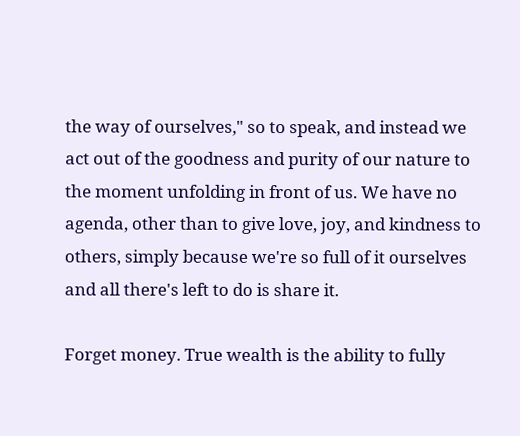the way of ourselves," so to speak, and instead we act out of the goodness and purity of our nature to the moment unfolding in front of us. We have no agenda, other than to give love, joy, and kindness to others, simply because we're so full of it ourselves and all there's left to do is share it.

Forget money. True wealth is the ability to fully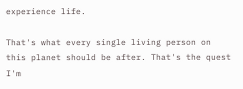experience life.

That's what every single living person on this planet should be after. That's the quest I'm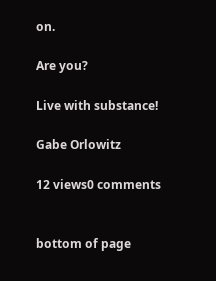on.

Are you?

Live with substance!

Gabe Orlowitz

12 views0 comments


bottom of page